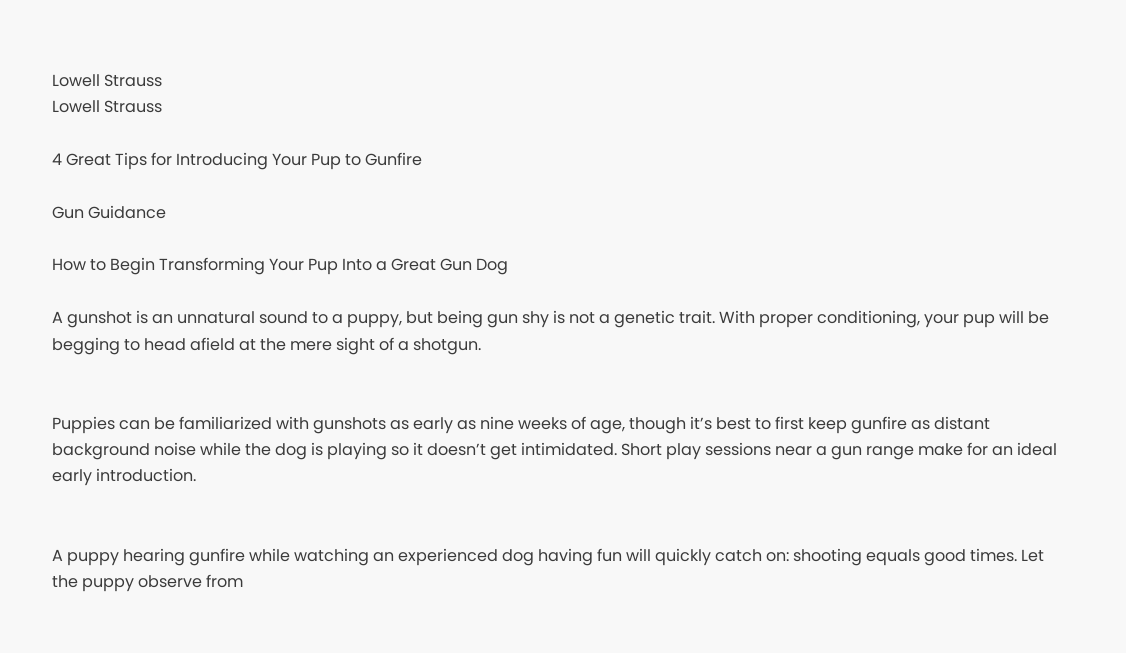Lowell Strauss
Lowell Strauss

4 Great Tips for Introducing Your Pup to Gunfire

Gun Guidance

How to Begin Transforming Your Pup Into a Great Gun Dog

A gunshot is an unnatural sound to a puppy, but being gun shy is not a genetic trait. With proper conditioning, your pup will be begging to head afield at the mere sight of a shotgun.


Puppies can be familiarized with gunshots as early as nine weeks of age, though it’s best to first keep gunfire as distant background noise while the dog is playing so it doesn’t get intimidated. Short play sessions near a gun range make for an ideal early introduction.


A puppy hearing gunfire while watching an experienced dog having fun will quickly catch on: shooting equals good times. Let the puppy observe from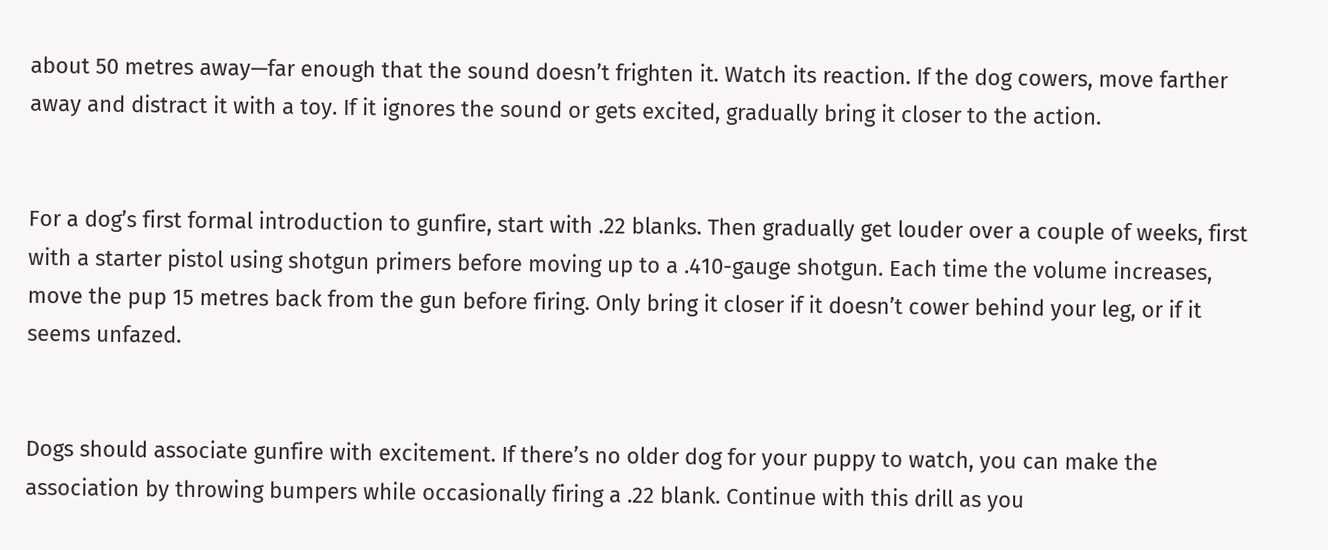about 50 metres away—far enough that the sound doesn’t frighten it. Watch its reaction. If the dog cowers, move farther away and distract it with a toy. If it ignores the sound or gets excited, gradually bring it closer to the action.


For a dog’s first formal introduction to gunfire, start with .22 blanks. Then gradually get louder over a couple of weeks, first with a starter pistol using shotgun primers before moving up to a .410-gauge shotgun. Each time the volume increases, move the pup 15 metres back from the gun before firing. Only bring it closer if it doesn’t cower behind your leg, or if it seems unfazed.


Dogs should associate gunfire with excitement. If there’s no older dog for your puppy to watch, you can make the association by throwing bumpers while occasionally firing a .22 blank. Continue with this drill as you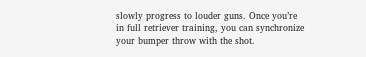slowly progress to louder guns. Once you’re in full retriever training, you can synchronize your bumper throw with the shot.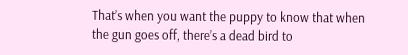That’s when you want the puppy to know that when the gun goes off, there’s a dead bird to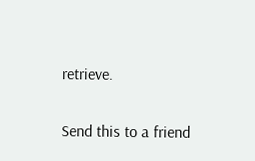retrieve.

Send this to a friend